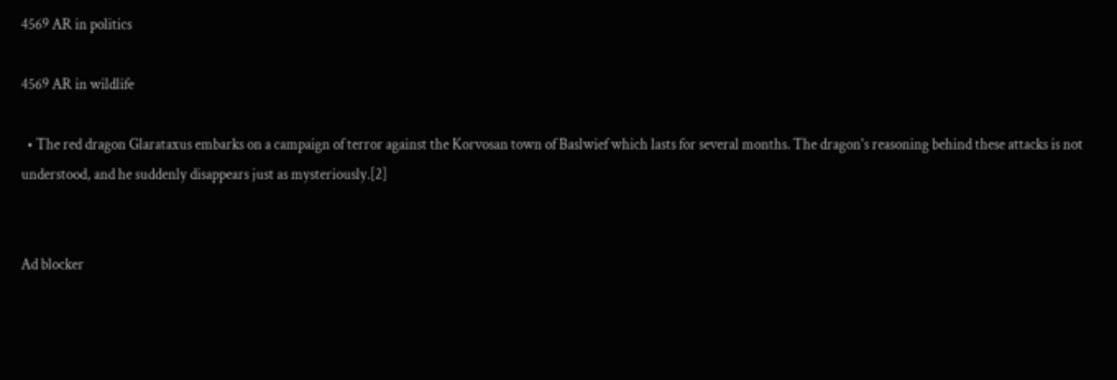4569 AR in politics

4569 AR in wildlife

  • The red dragon Glarataxus embarks on a campaign of terror against the Korvosan town of Baslwief which lasts for several months. The dragon's reasoning behind these attacks is not understood, and he suddenly disappears just as mysteriously.[2]


Ad blocker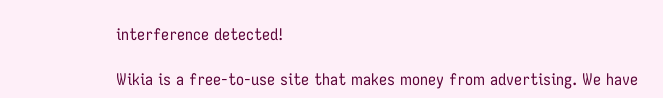interference detected!

Wikia is a free-to-use site that makes money from advertising. We have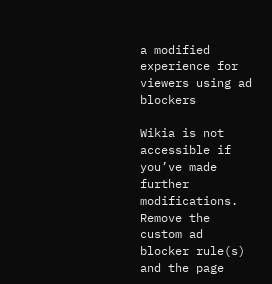a modified experience for viewers using ad blockers

Wikia is not accessible if you’ve made further modifications. Remove the custom ad blocker rule(s) and the page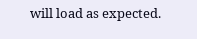will load as expected.